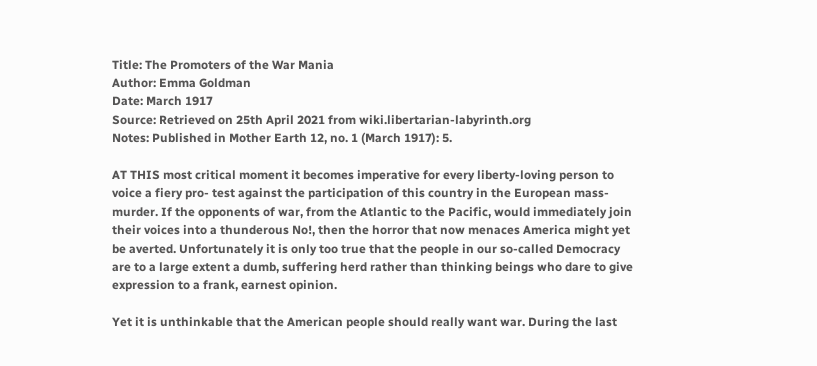Title: The Promoters of the War Mania
Author: Emma Goldman
Date: March 1917
Source: Retrieved on 25th April 2021 from wiki.libertarian-labyrinth.org
Notes: Published in Mother Earth 12, no. 1 (March 1917): 5.

AT THIS most critical moment it becomes imperative for every liberty-loving person to voice a fiery pro- test against the participation of this country in the European mass-murder. If the opponents of war, from the Atlantic to the Pacific, would immediately join their voices into a thunderous No!, then the horror that now menaces America might yet be averted. Unfortunately it is only too true that the people in our so-called Democracy are to a large extent a dumb, suffering herd rather than thinking beings who dare to give expression to a frank, earnest opinion.

Yet it is unthinkable that the American people should really want war. During the last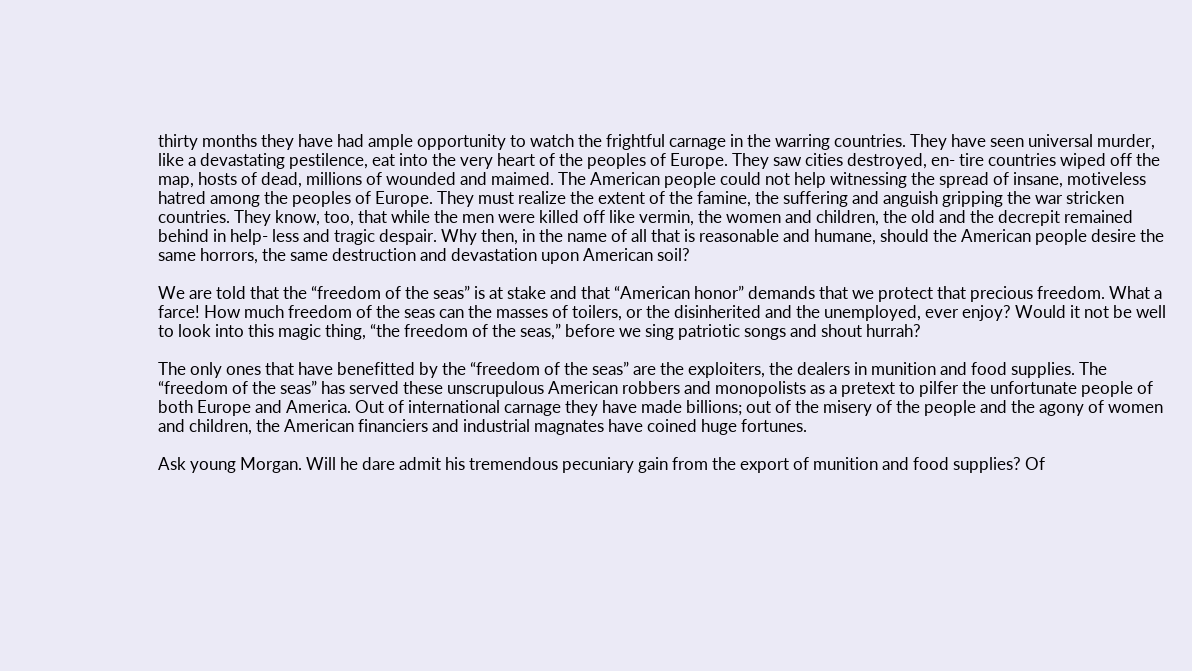thirty months they have had ample opportunity to watch the frightful carnage in the warring countries. They have seen universal murder, like a devastating pestilence, eat into the very heart of the peoples of Europe. They saw cities destroyed, en- tire countries wiped off the map, hosts of dead, millions of wounded and maimed. The American people could not help witnessing the spread of insane, motiveless hatred among the peoples of Europe. They must realize the extent of the famine, the suffering and anguish gripping the war stricken countries. They know, too, that while the men were killed off like vermin, the women and children, the old and the decrepit remained behind in help- less and tragic despair. Why then, in the name of all that is reasonable and humane, should the American people desire the same horrors, the same destruction and devastation upon American soil?

We are told that the “freedom of the seas” is at stake and that “American honor” demands that we protect that precious freedom. What a farce! How much freedom of the seas can the masses of toilers, or the disinherited and the unemployed, ever enjoy? Would it not be well to look into this magic thing, “the freedom of the seas,” before we sing patriotic songs and shout hurrah?

The only ones that have benefitted by the “freedom of the seas” are the exploiters, the dealers in munition and food supplies. The “freedom of the seas” has served these unscrupulous American robbers and monopolists as a pretext to pilfer the unfortunate people of both Europe and America. Out of international carnage they have made billions; out of the misery of the people and the agony of women and children, the American financiers and industrial magnates have coined huge fortunes.

Ask young Morgan. Will he dare admit his tremendous pecuniary gain from the export of munition and food supplies? Of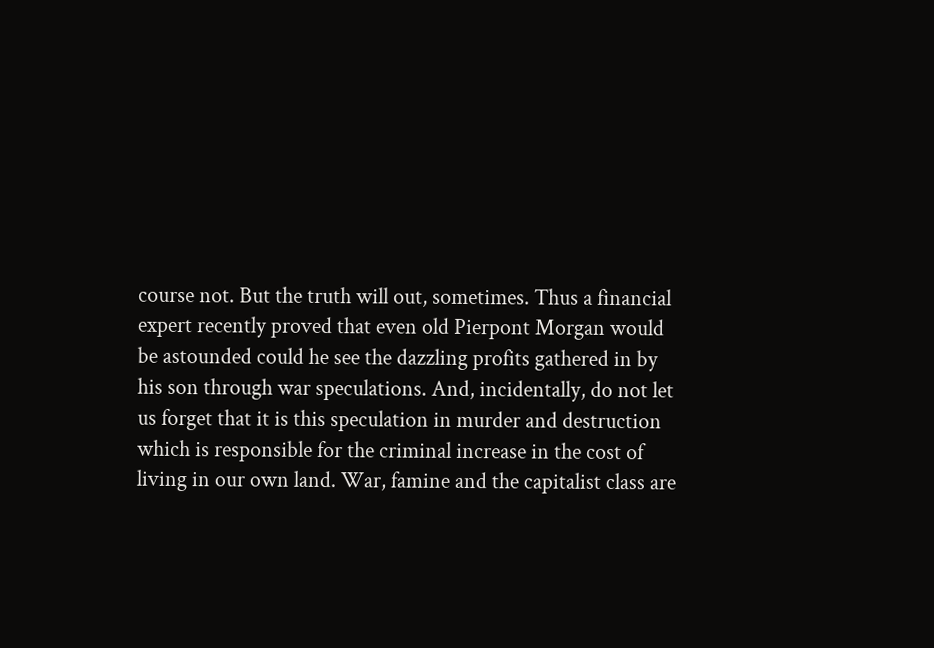course not. But the truth will out, sometimes. Thus a financial expert recently proved that even old Pierpont Morgan would be astounded could he see the dazzling profits gathered in by his son through war speculations. And, incidentally, do not let us forget that it is this speculation in murder and destruction which is responsible for the criminal increase in the cost of living in our own land. War, famine and the capitalist class are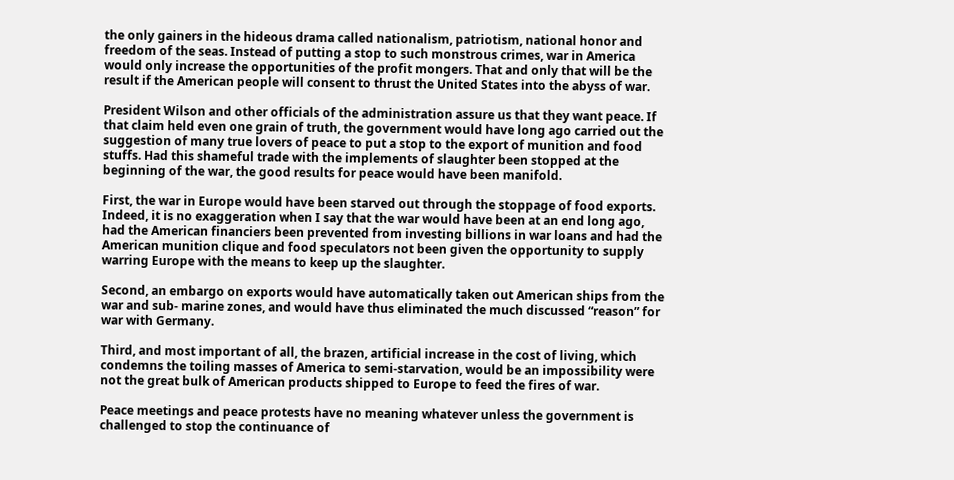the only gainers in the hideous drama called nationalism, patriotism, national honor and freedom of the seas. Instead of putting a stop to such monstrous crimes, war in America would only increase the opportunities of the profit mongers. That and only that will be the result if the American people will consent to thrust the United States into the abyss of war.

President Wilson and other officials of the administration assure us that they want peace. If that claim held even one grain of truth, the government would have long ago carried out the suggestion of many true lovers of peace to put a stop to the export of munition and food stuffs. Had this shameful trade with the implements of slaughter been stopped at the beginning of the war, the good results for peace would have been manifold.

First, the war in Europe would have been starved out through the stoppage of food exports. Indeed, it is no exaggeration when I say that the war would have been at an end long ago, had the American financiers been prevented from investing billions in war loans and had the American munition clique and food speculators not been given the opportunity to supply warring Europe with the means to keep up the slaughter.

Second, an embargo on exports would have automatically taken out American ships from the war and sub- marine zones, and would have thus eliminated the much discussed “reason” for war with Germany.

Third, and most important of all, the brazen, artificial increase in the cost of living, which condemns the toiling masses of America to semi-starvation, would be an impossibility were not the great bulk of American products shipped to Europe to feed the fires of war.

Peace meetings and peace protests have no meaning whatever unless the government is challenged to stop the continuance of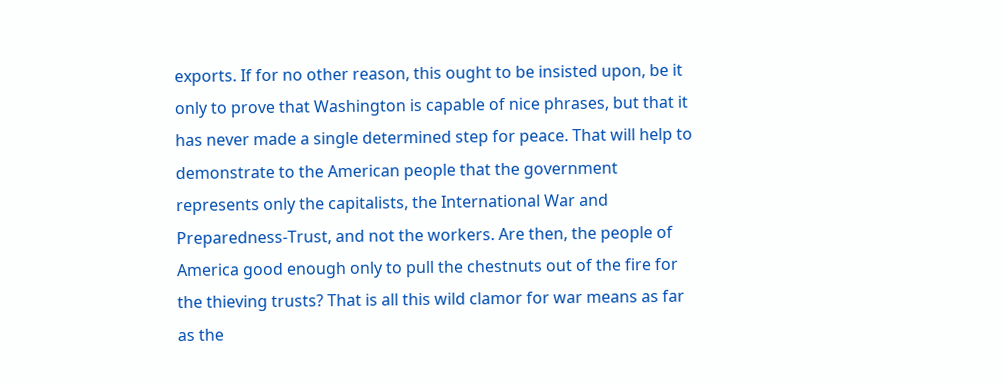exports. If for no other reason, this ought to be insisted upon, be it only to prove that Washington is capable of nice phrases, but that it has never made a single determined step for peace. That will help to demonstrate to the American people that the government represents only the capitalists, the International War and Preparedness-Trust, and not the workers. Are then, the people of America good enough only to pull the chestnuts out of the fire for the thieving trusts? That is all this wild clamor for war means as far as the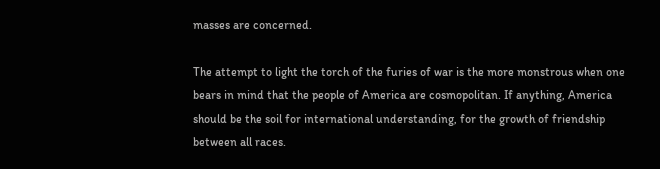masses are concerned.

The attempt to light the torch of the furies of war is the more monstrous when one bears in mind that the people of America are cosmopolitan. If anything, America should be the soil for international understanding, for the growth of friendship between all races.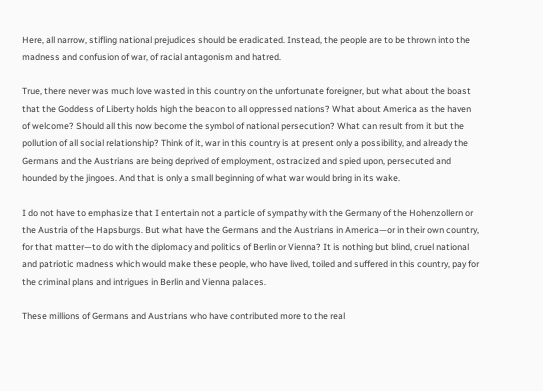Here, all narrow, stifling national prejudices should be eradicated. Instead, the people are to be thrown into the madness and confusion of war, of racial antagonism and hatred.

True, there never was much love wasted in this country on the unfortunate foreigner, but what about the boast that the Goddess of Liberty holds high the beacon to all oppressed nations? What about America as the haven of welcome? Should all this now become the symbol of national persecution? What can result from it but the pollution of all social relationship? Think of it, war in this country is at present only a possibility, and already the Germans and the Austrians are being deprived of employment, ostracized and spied upon, persecuted and hounded by the jingoes. And that is only a small beginning of what war would bring in its wake.

I do not have to emphasize that I entertain not a particle of sympathy with the Germany of the Hohenzollern or the Austria of the Hapsburgs. But what have the Germans and the Austrians in America—or in their own country, for that matter—to do with the diplomacy and politics of Berlin or Vienna? It is nothing but blind, cruel national and patriotic madness which would make these people, who have lived, toiled and suffered in this country, pay for the criminal plans and intrigues in Berlin and Vienna palaces.

These millions of Germans and Austrians who have contributed more to the real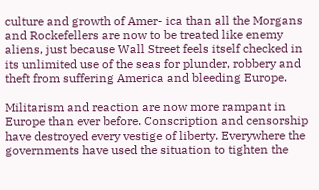culture and growth of Amer- ica than all the Morgans and Rockefellers are now to be treated like enemy aliens, just because Wall Street feels itself checked in its unlimited use of the seas for plunder, robbery and theft from suffering America and bleeding Europe.

Militarism and reaction are now more rampant in Europe than ever before. Conscription and censorship have destroyed every vestige of liberty. Everywhere the governments have used the situation to tighten the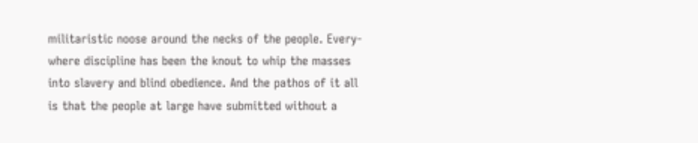militaristic noose around the necks of the people. Every- where discipline has been the knout to whip the masses into slavery and blind obedience. And the pathos of it all is that the people at large have submitted without a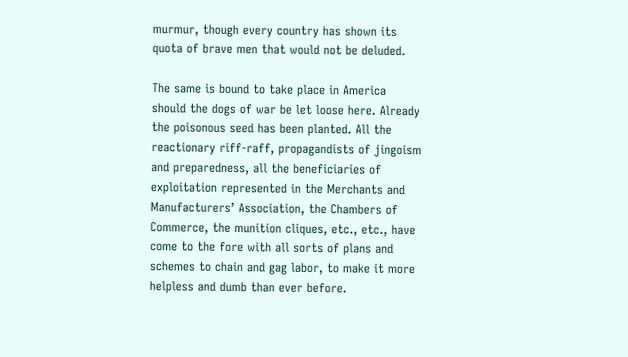murmur, though every country has shown its quota of brave men that would not be deluded.

The same is bound to take place in America should the dogs of war be let loose here. Already the poisonous seed has been planted. All the reactionary riff-raff, propagandists of jingoism and preparedness, all the beneficiaries of exploitation represented in the Merchants and Manufacturers’ Association, the Chambers of Commerce, the munition cliques, etc., etc., have come to the fore with all sorts of plans and schemes to chain and gag labor, to make it more helpless and dumb than ever before.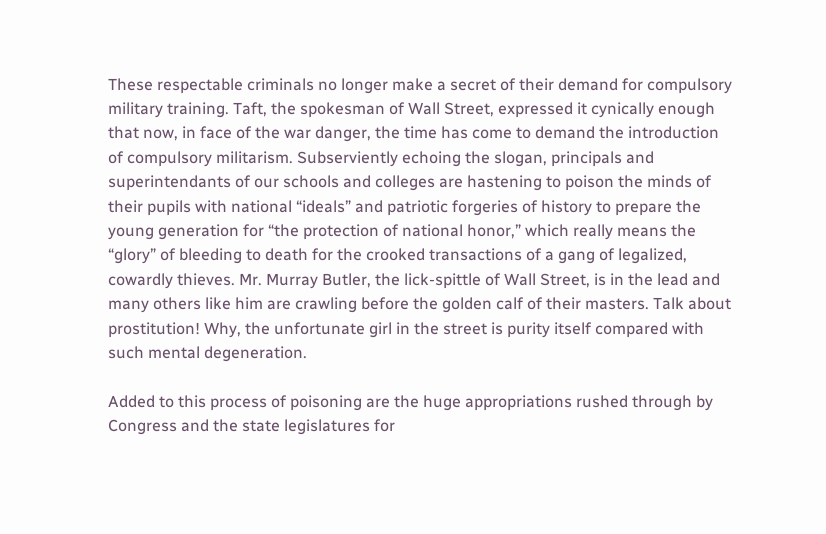These respectable criminals no longer make a secret of their demand for compulsory military training. Taft, the spokesman of Wall Street, expressed it cynically enough that now, in face of the war danger, the time has come to demand the introduction of compulsory militarism. Subserviently echoing the slogan, principals and superintendants of our schools and colleges are hastening to poison the minds of their pupils with national “ideals” and patriotic forgeries of history to prepare the young generation for “the protection of national honor,” which really means the “glory” of bleeding to death for the crooked transactions of a gang of legalized, cowardly thieves. Mr. Murray Butler, the lick-spittle of Wall Street, is in the lead and many others like him are crawling before the golden calf of their masters. Talk about prostitution! Why, the unfortunate girl in the street is purity itself compared with such mental degeneration.

Added to this process of poisoning are the huge appropriations rushed through by Congress and the state legislatures for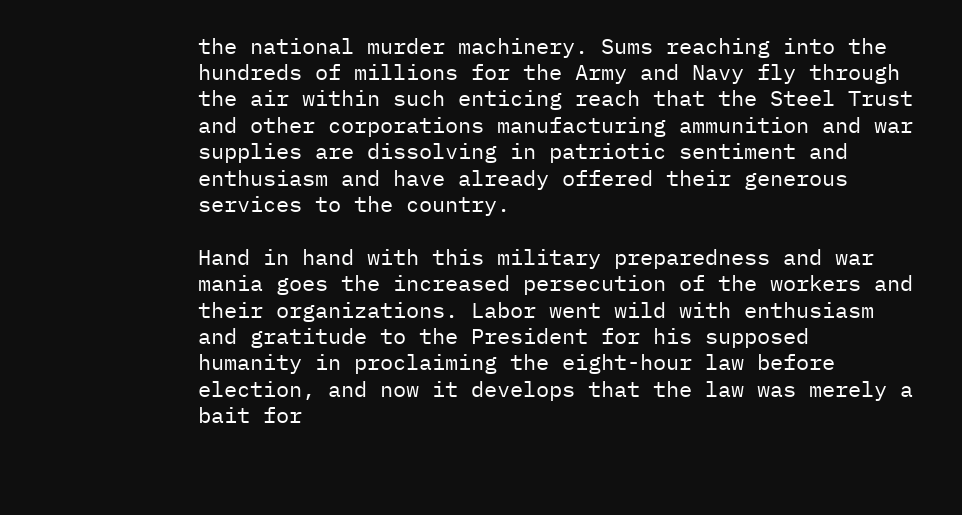the national murder machinery. Sums reaching into the hundreds of millions for the Army and Navy fly through the air within such enticing reach that the Steel Trust and other corporations manufacturing ammunition and war supplies are dissolving in patriotic sentiment and enthusiasm and have already offered their generous services to the country.

Hand in hand with this military preparedness and war mania goes the increased persecution of the workers and their organizations. Labor went wild with enthusiasm and gratitude to the President for his supposed humanity in proclaiming the eight-hour law before election, and now it develops that the law was merely a bait for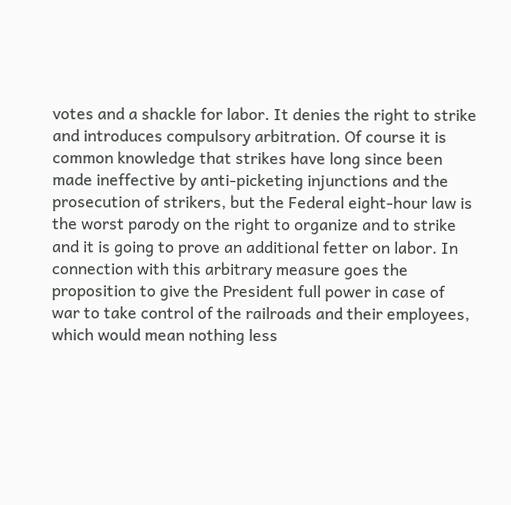votes and a shackle for labor. It denies the right to strike and introduces compulsory arbitration. Of course it is common knowledge that strikes have long since been made ineffective by anti-picketing injunctions and the prosecution of strikers, but the Federal eight-hour law is the worst parody on the right to organize and to strike and it is going to prove an additional fetter on labor. In connection with this arbitrary measure goes the proposition to give the President full power in case of war to take control of the railroads and their employees, which would mean nothing less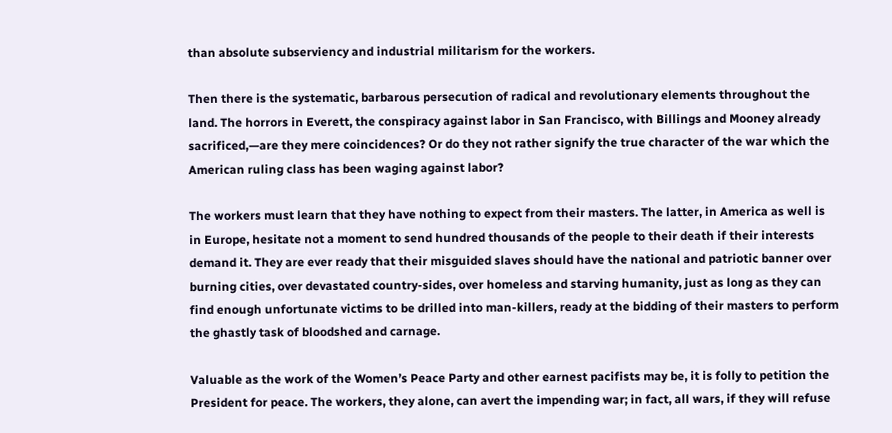than absolute subserviency and industrial militarism for the workers.

Then there is the systematic, barbarous persecution of radical and revolutionary elements throughout the land. The horrors in Everett, the conspiracy against labor in San Francisco, with Billings and Mooney already sacrificed,—are they mere coincidences? Or do they not rather signify the true character of the war which the American ruling class has been waging against labor?

The workers must learn that they have nothing to expect from their masters. The latter, in America as well is in Europe, hesitate not a moment to send hundred thousands of the people to their death if their interests demand it. They are ever ready that their misguided slaves should have the national and patriotic banner over burning cities, over devastated country-sides, over homeless and starving humanity, just as long as they can find enough unfortunate victims to be drilled into man-killers, ready at the bidding of their masters to perform the ghastly task of bloodshed and carnage.

Valuable as the work of the Women’s Peace Party and other earnest pacifists may be, it is folly to petition the President for peace. The workers, they alone, can avert the impending war; in fact, all wars, if they will refuse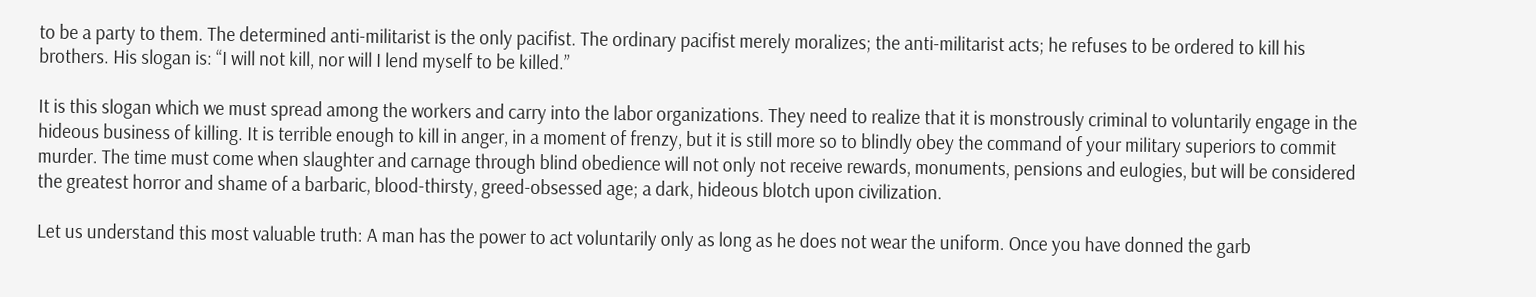to be a party to them. The determined anti-militarist is the only pacifist. The ordinary pacifist merely moralizes; the anti-militarist acts; he refuses to be ordered to kill his brothers. His slogan is: “I will not kill, nor will I lend myself to be killed.”

It is this slogan which we must spread among the workers and carry into the labor organizations. They need to realize that it is monstrously criminal to voluntarily engage in the hideous business of killing. It is terrible enough to kill in anger, in a moment of frenzy, but it is still more so to blindly obey the command of your military superiors to commit murder. The time must come when slaughter and carnage through blind obedience will not only not receive rewards, monuments, pensions and eulogies, but will be considered the greatest horror and shame of a barbaric, blood-thirsty, greed-obsessed age; a dark, hideous blotch upon civilization.

Let us understand this most valuable truth: A man has the power to act voluntarily only as long as he does not wear the uniform. Once you have donned the garb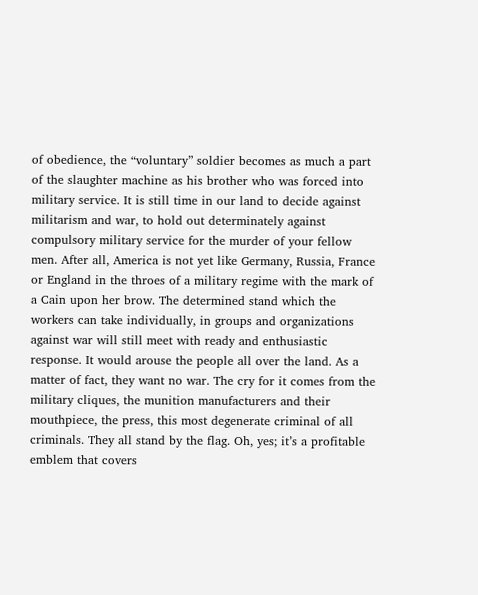of obedience, the “voluntary” soldier becomes as much a part of the slaughter machine as his brother who was forced into military service. It is still time in our land to decide against militarism and war, to hold out determinately against compulsory military service for the murder of your fellow men. After all, America is not yet like Germany, Russia, France or England in the throes of a military regime with the mark of a Cain upon her brow. The determined stand which the workers can take individually, in groups and organizations against war will still meet with ready and enthusiastic response. It would arouse the people all over the land. As a matter of fact, they want no war. The cry for it comes from the military cliques, the munition manufacturers and their mouthpiece, the press, this most degenerate criminal of all criminals. They all stand by the flag. Oh, yes; it’s a profitable emblem that covers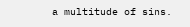a multitude of sins.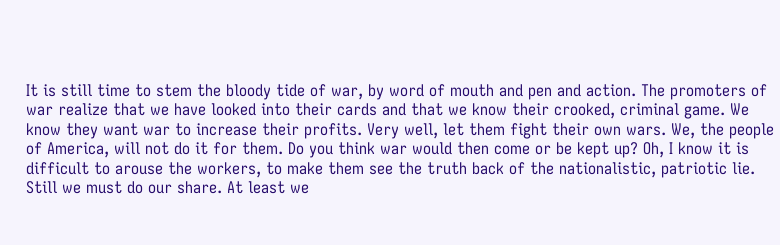It is still time to stem the bloody tide of war, by word of mouth and pen and action. The promoters of war realize that we have looked into their cards and that we know their crooked, criminal game. We know they want war to increase their profits. Very well, let them fight their own wars. We, the people of America, will not do it for them. Do you think war would then come or be kept up? Oh, I know it is difficult to arouse the workers, to make them see the truth back of the nationalistic, patriotic lie. Still we must do our share. At least we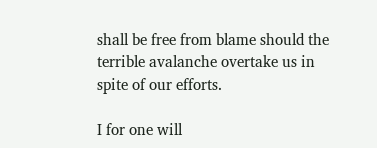shall be free from blame should the terrible avalanche overtake us in spite of our efforts.

I for one will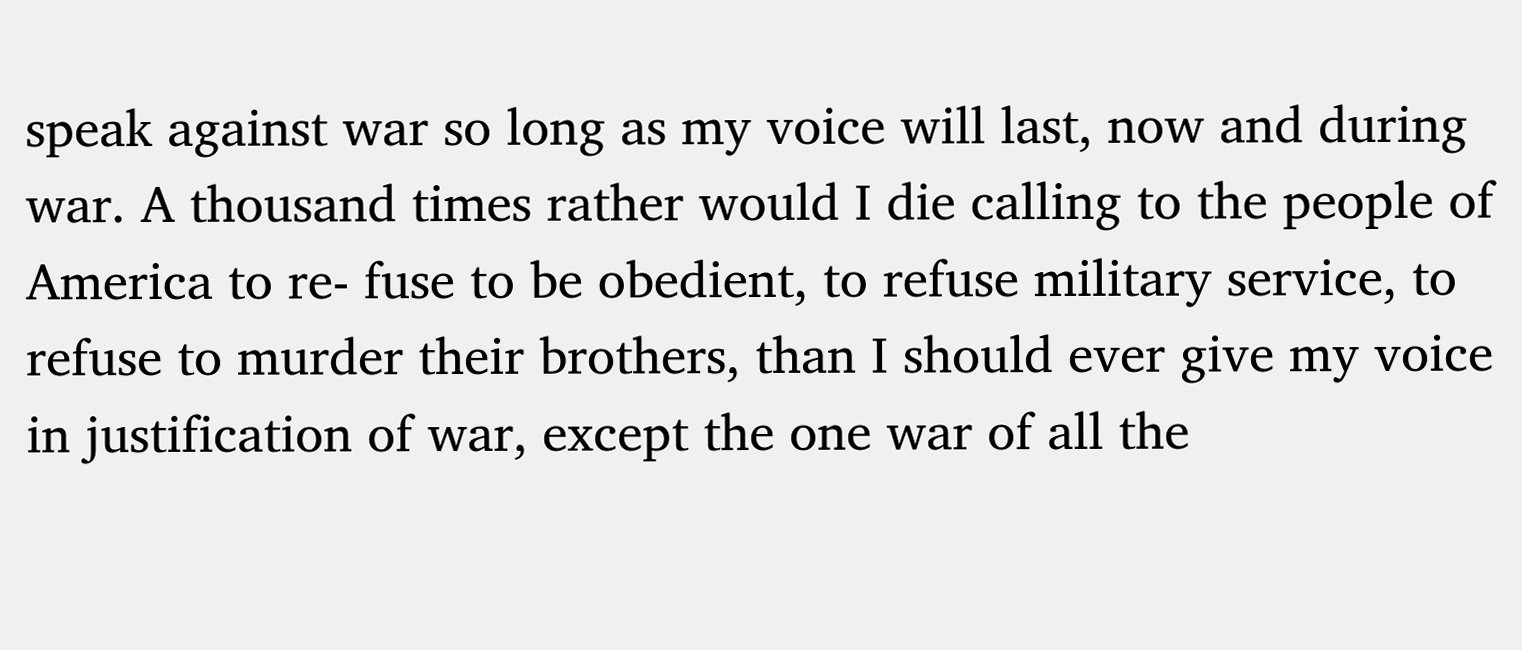speak against war so long as my voice will last, now and during war. A thousand times rather would I die calling to the people of America to re- fuse to be obedient, to refuse military service, to refuse to murder their brothers, than I should ever give my voice in justification of war, except the one war of all the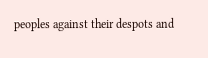peoples against their despots and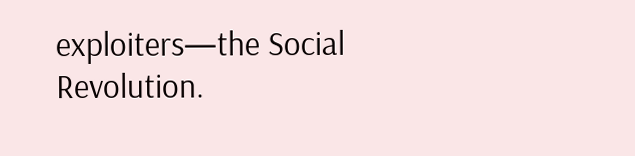exploiters—the Social Revolution.